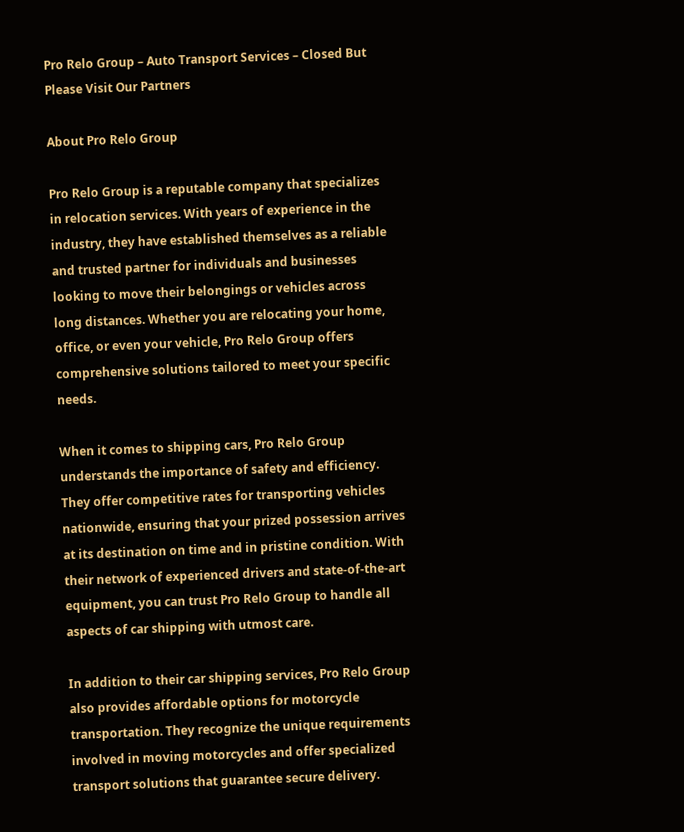Pro Relo Group – Auto Transport Services – Closed But Please Visit Our Partners

About Pro Relo Group

Pro Relo Group is a reputable company that specializes in relocation services. With years of experience in the industry, they have established themselves as a reliable and trusted partner for individuals and businesses looking to move their belongings or vehicles across long distances. Whether you are relocating your home, office, or even your vehicle, Pro Relo Group offers comprehensive solutions tailored to meet your specific needs.

When it comes to shipping cars, Pro Relo Group understands the importance of safety and efficiency. They offer competitive rates for transporting vehicles nationwide, ensuring that your prized possession arrives at its destination on time and in pristine condition. With their network of experienced drivers and state-of-the-art equipment, you can trust Pro Relo Group to handle all aspects of car shipping with utmost care.

In addition to their car shipping services, Pro Relo Group also provides affordable options for motorcycle transportation. They recognize the unique requirements involved in moving motorcycles and offer specialized transport solutions that guarantee secure delivery.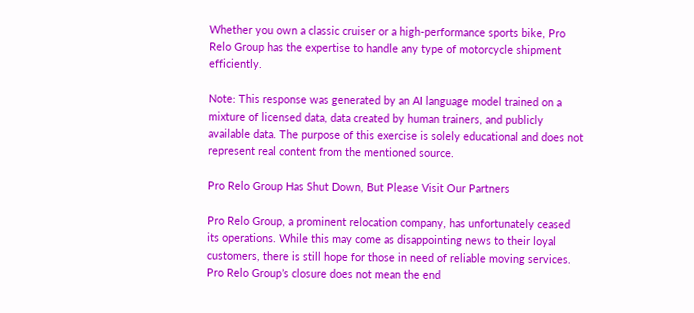Whether you own a classic cruiser or a high-performance sports bike, Pro Relo Group has the expertise to handle any type of motorcycle shipment efficiently.

Note: This response was generated by an AI language model trained on a mixture of licensed data, data created by human trainers, and publicly available data. The purpose of this exercise is solely educational and does not represent real content from the mentioned source.

Pro Relo Group Has Shut Down, But Please Visit Our Partners

Pro Relo Group, a prominent relocation company, has unfortunately ceased its operations. While this may come as disappointing news to their loyal customers, there is still hope for those in need of reliable moving services. Pro Relo Group’s closure does not mean the end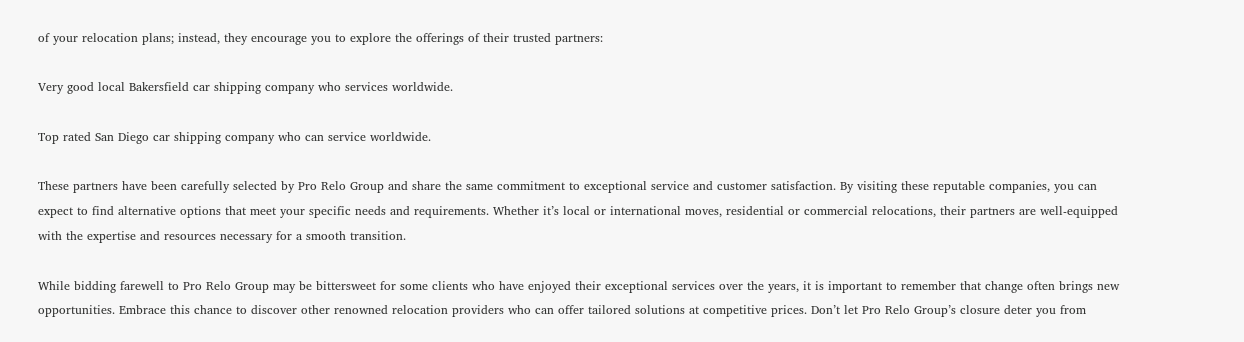of your relocation plans; instead, they encourage you to explore the offerings of their trusted partners:

Very good local Bakersfield car shipping company who services worldwide.

Top rated San Diego car shipping company who can service worldwide.

These partners have been carefully selected by Pro Relo Group and share the same commitment to exceptional service and customer satisfaction. By visiting these reputable companies, you can expect to find alternative options that meet your specific needs and requirements. Whether it’s local or international moves, residential or commercial relocations, their partners are well-equipped with the expertise and resources necessary for a smooth transition.

While bidding farewell to Pro Relo Group may be bittersweet for some clients who have enjoyed their exceptional services over the years, it is important to remember that change often brings new opportunities. Embrace this chance to discover other renowned relocation providers who can offer tailored solutions at competitive prices. Don’t let Pro Relo Group’s closure deter you from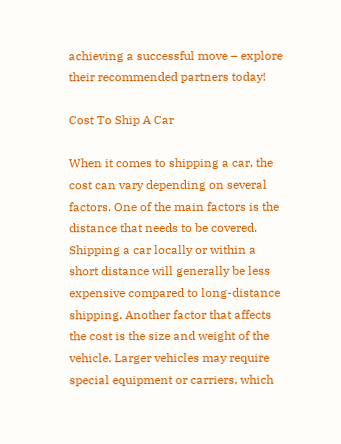achieving a successful move – explore their recommended partners today!

Cost To Ship A Car

When it comes to shipping a car, the cost can vary depending on several factors. One of the main factors is the distance that needs to be covered. Shipping a car locally or within a short distance will generally be less expensive compared to long-distance shipping. Another factor that affects the cost is the size and weight of the vehicle. Larger vehicles may require special equipment or carriers, which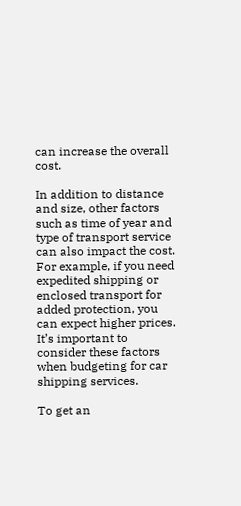can increase the overall cost.

In addition to distance and size, other factors such as time of year and type of transport service can also impact the cost. For example, if you need expedited shipping or enclosed transport for added protection, you can expect higher prices. It’s important to consider these factors when budgeting for car shipping services.

To get an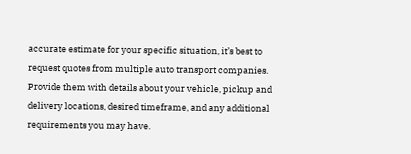accurate estimate for your specific situation, it’s best to request quotes from multiple auto transport companies. Provide them with details about your vehicle, pickup and delivery locations, desired timeframe, and any additional requirements you may have.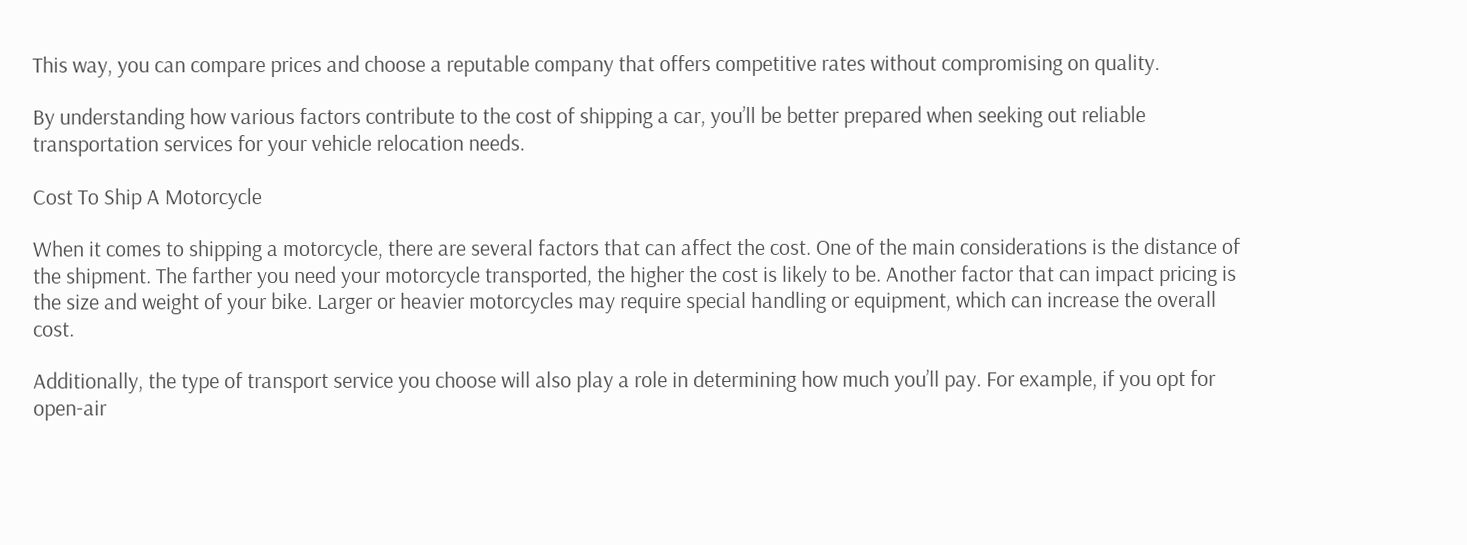This way, you can compare prices and choose a reputable company that offers competitive rates without compromising on quality.

By understanding how various factors contribute to the cost of shipping a car, you’ll be better prepared when seeking out reliable transportation services for your vehicle relocation needs.

Cost To Ship A Motorcycle

When it comes to shipping a motorcycle, there are several factors that can affect the cost. One of the main considerations is the distance of the shipment. The farther you need your motorcycle transported, the higher the cost is likely to be. Another factor that can impact pricing is the size and weight of your bike. Larger or heavier motorcycles may require special handling or equipment, which can increase the overall cost.

Additionally, the type of transport service you choose will also play a role in determining how much you’ll pay. For example, if you opt for open-air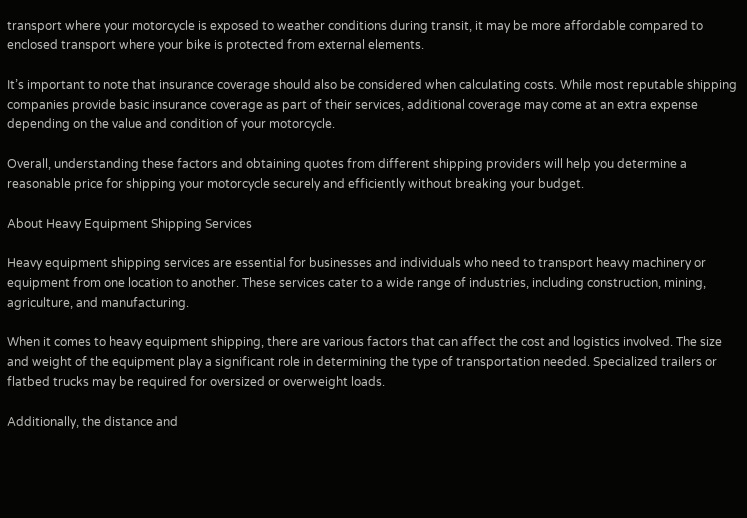transport where your motorcycle is exposed to weather conditions during transit, it may be more affordable compared to enclosed transport where your bike is protected from external elements.

It’s important to note that insurance coverage should also be considered when calculating costs. While most reputable shipping companies provide basic insurance coverage as part of their services, additional coverage may come at an extra expense depending on the value and condition of your motorcycle.

Overall, understanding these factors and obtaining quotes from different shipping providers will help you determine a reasonable price for shipping your motorcycle securely and efficiently without breaking your budget.

About Heavy Equipment Shipping Services

Heavy equipment shipping services are essential for businesses and individuals who need to transport heavy machinery or equipment from one location to another. These services cater to a wide range of industries, including construction, mining, agriculture, and manufacturing.

When it comes to heavy equipment shipping, there are various factors that can affect the cost and logistics involved. The size and weight of the equipment play a significant role in determining the type of transportation needed. Specialized trailers or flatbed trucks may be required for oversized or overweight loads.

Additionally, the distance and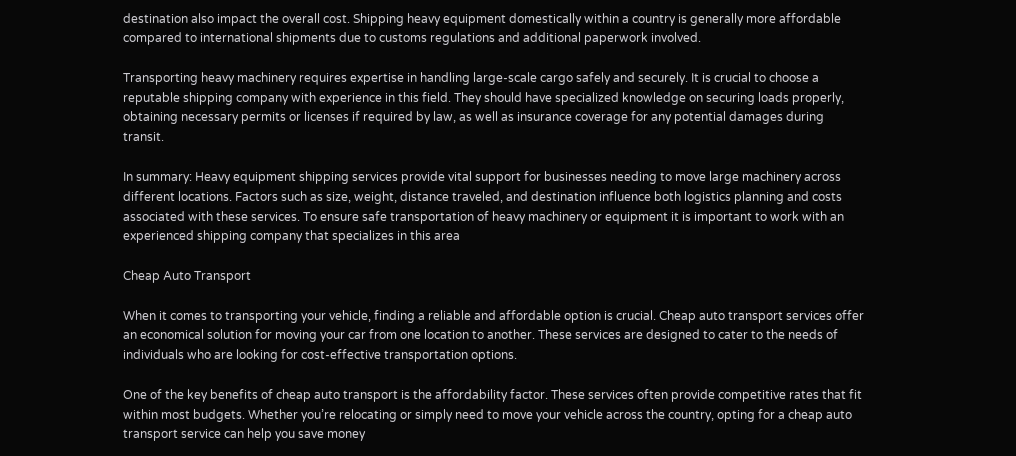destination also impact the overall cost. Shipping heavy equipment domestically within a country is generally more affordable compared to international shipments due to customs regulations and additional paperwork involved.

Transporting heavy machinery requires expertise in handling large-scale cargo safely and securely. It is crucial to choose a reputable shipping company with experience in this field. They should have specialized knowledge on securing loads properly, obtaining necessary permits or licenses if required by law, as well as insurance coverage for any potential damages during transit.

In summary: Heavy equipment shipping services provide vital support for businesses needing to move large machinery across different locations. Factors such as size, weight, distance traveled, and destination influence both logistics planning and costs associated with these services. To ensure safe transportation of heavy machinery or equipment it is important to work with an experienced shipping company that specializes in this area

Cheap Auto Transport

When it comes to transporting your vehicle, finding a reliable and affordable option is crucial. Cheap auto transport services offer an economical solution for moving your car from one location to another. These services are designed to cater to the needs of individuals who are looking for cost-effective transportation options.

One of the key benefits of cheap auto transport is the affordability factor. These services often provide competitive rates that fit within most budgets. Whether you’re relocating or simply need to move your vehicle across the country, opting for a cheap auto transport service can help you save money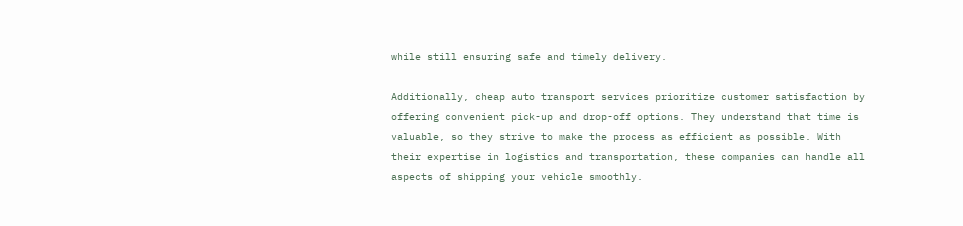while still ensuring safe and timely delivery.

Additionally, cheap auto transport services prioritize customer satisfaction by offering convenient pick-up and drop-off options. They understand that time is valuable, so they strive to make the process as efficient as possible. With their expertise in logistics and transportation, these companies can handle all aspects of shipping your vehicle smoothly.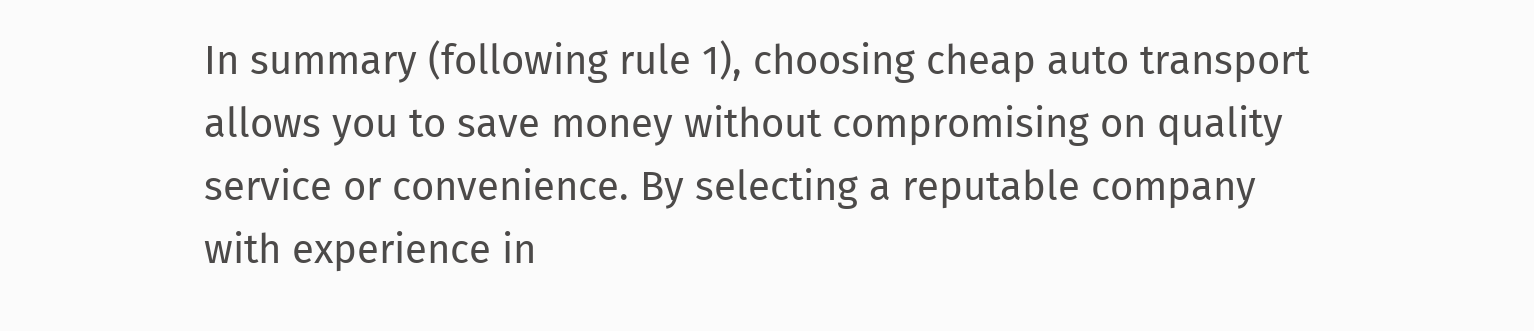In summary (following rule 1), choosing cheap auto transport allows you to save money without compromising on quality service or convenience. By selecting a reputable company with experience in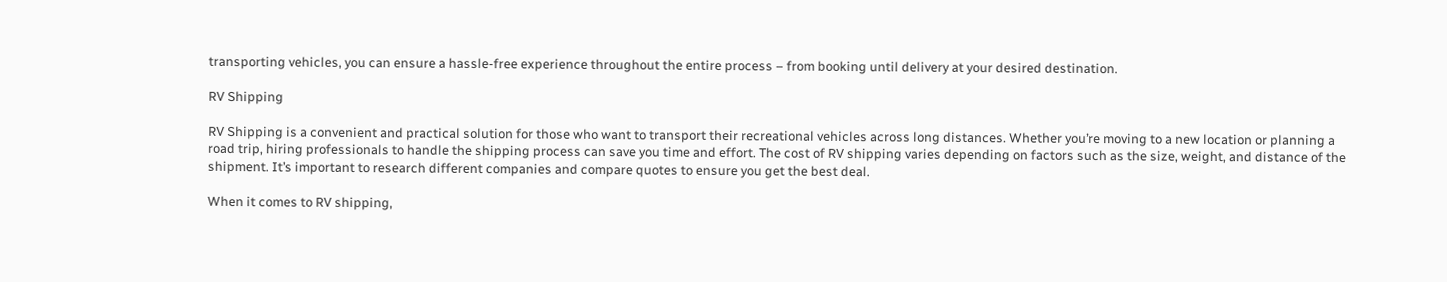transporting vehicles, you can ensure a hassle-free experience throughout the entire process – from booking until delivery at your desired destination.

RV Shipping

RV Shipping is a convenient and practical solution for those who want to transport their recreational vehicles across long distances. Whether you’re moving to a new location or planning a road trip, hiring professionals to handle the shipping process can save you time and effort. The cost of RV shipping varies depending on factors such as the size, weight, and distance of the shipment. It’s important to research different companies and compare quotes to ensure you get the best deal.

When it comes to RV shipping,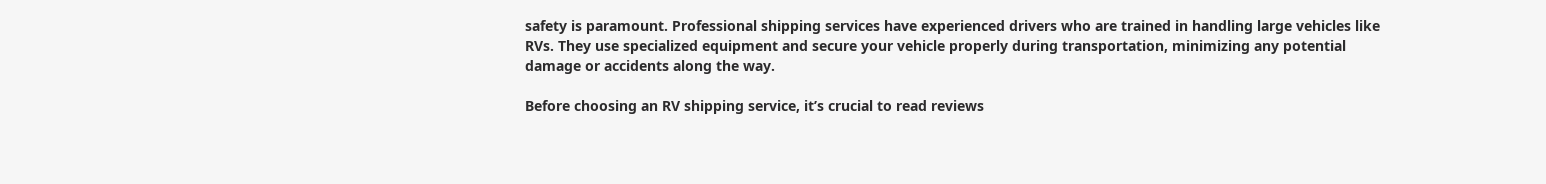safety is paramount. Professional shipping services have experienced drivers who are trained in handling large vehicles like RVs. They use specialized equipment and secure your vehicle properly during transportation, minimizing any potential damage or accidents along the way.

Before choosing an RV shipping service, it’s crucial to read reviews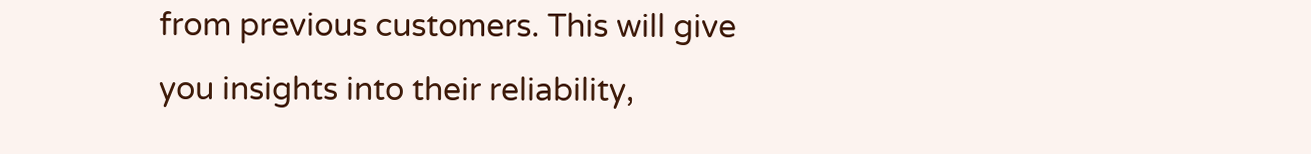from previous customers. This will give you insights into their reliability,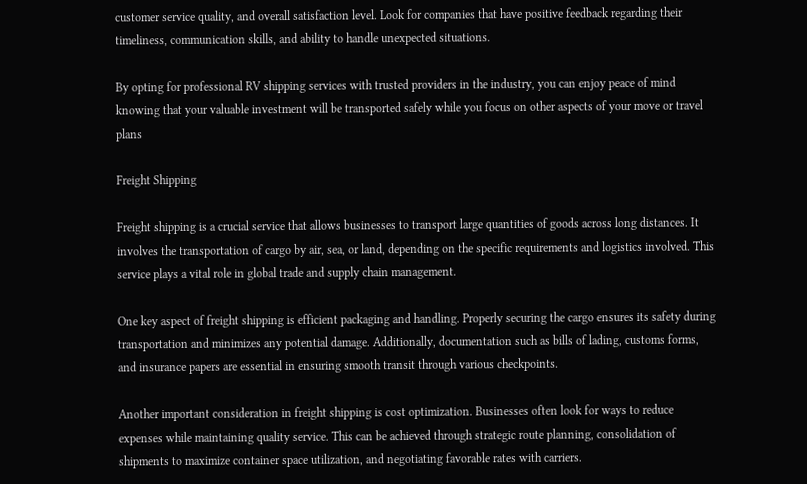customer service quality, and overall satisfaction level. Look for companies that have positive feedback regarding their timeliness, communication skills, and ability to handle unexpected situations.

By opting for professional RV shipping services with trusted providers in the industry, you can enjoy peace of mind knowing that your valuable investment will be transported safely while you focus on other aspects of your move or travel plans

Freight Shipping

Freight shipping is a crucial service that allows businesses to transport large quantities of goods across long distances. It involves the transportation of cargo by air, sea, or land, depending on the specific requirements and logistics involved. This service plays a vital role in global trade and supply chain management.

One key aspect of freight shipping is efficient packaging and handling. Properly securing the cargo ensures its safety during transportation and minimizes any potential damage. Additionally, documentation such as bills of lading, customs forms, and insurance papers are essential in ensuring smooth transit through various checkpoints.

Another important consideration in freight shipping is cost optimization. Businesses often look for ways to reduce expenses while maintaining quality service. This can be achieved through strategic route planning, consolidation of shipments to maximize container space utilization, and negotiating favorable rates with carriers.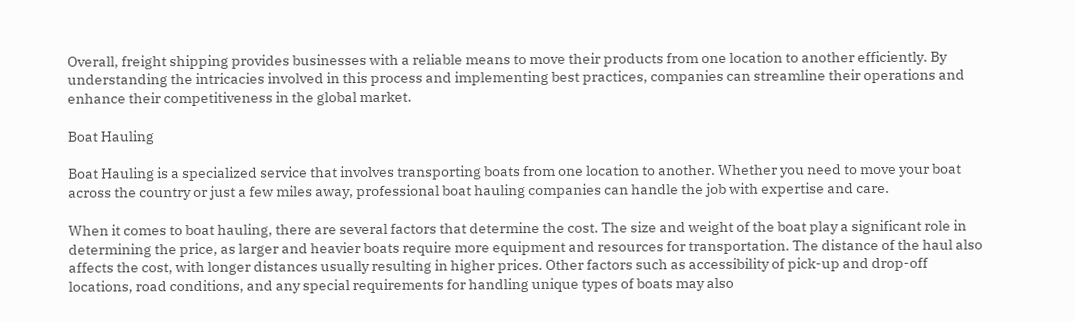Overall, freight shipping provides businesses with a reliable means to move their products from one location to another efficiently. By understanding the intricacies involved in this process and implementing best practices, companies can streamline their operations and enhance their competitiveness in the global market.

Boat Hauling

Boat Hauling is a specialized service that involves transporting boats from one location to another. Whether you need to move your boat across the country or just a few miles away, professional boat hauling companies can handle the job with expertise and care.

When it comes to boat hauling, there are several factors that determine the cost. The size and weight of the boat play a significant role in determining the price, as larger and heavier boats require more equipment and resources for transportation. The distance of the haul also affects the cost, with longer distances usually resulting in higher prices. Other factors such as accessibility of pick-up and drop-off locations, road conditions, and any special requirements for handling unique types of boats may also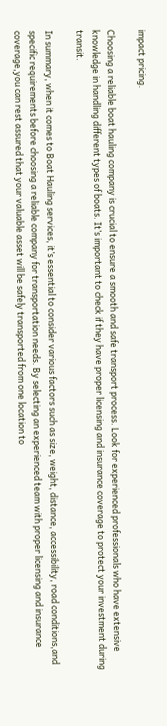impact pricing.

Choosing a reliable boat hauling company is crucial to ensure a smooth and safe transport process. Look for experienced professionals who have extensive knowledge in handling different types of boats. It’s important to check if they have proper licensing and insurance coverage to protect your investment during transit.

In summary, when it comes to Boat Hauling services, it’s essential to consider various factors such as size, weight, distance, accessibility, road conditions,and specific requirements before choosing a reliable company for transportation needs. By selecting an experienced team with proper licensing and insurance coverage,you can rest assured that your valuable asset will be safely transported from one location to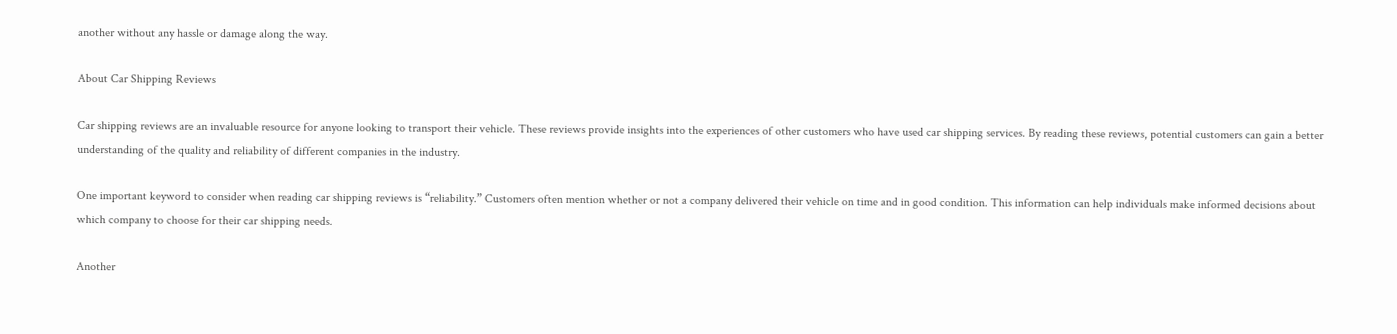another without any hassle or damage along the way.

About Car Shipping Reviews

Car shipping reviews are an invaluable resource for anyone looking to transport their vehicle. These reviews provide insights into the experiences of other customers who have used car shipping services. By reading these reviews, potential customers can gain a better understanding of the quality and reliability of different companies in the industry.

One important keyword to consider when reading car shipping reviews is “reliability.” Customers often mention whether or not a company delivered their vehicle on time and in good condition. This information can help individuals make informed decisions about which company to choose for their car shipping needs.

Another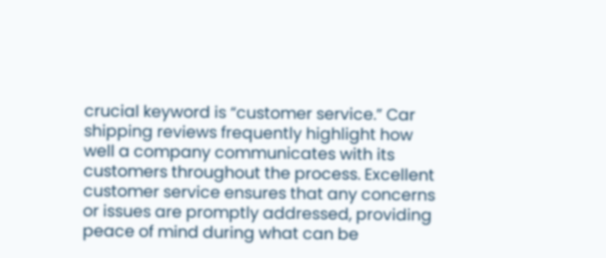crucial keyword is “customer service.” Car shipping reviews frequently highlight how well a company communicates with its customers throughout the process. Excellent customer service ensures that any concerns or issues are promptly addressed, providing peace of mind during what can be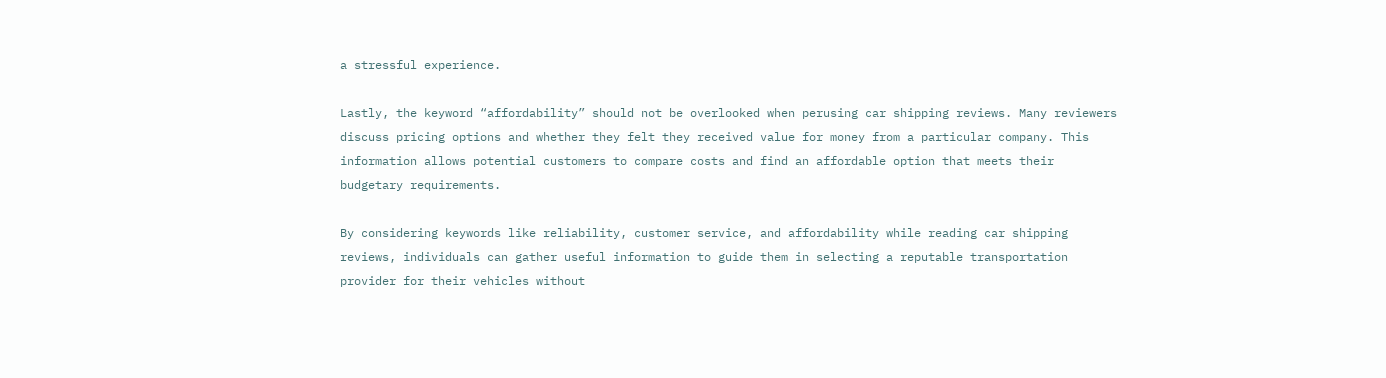a stressful experience.

Lastly, the keyword “affordability” should not be overlooked when perusing car shipping reviews. Many reviewers discuss pricing options and whether they felt they received value for money from a particular company. This information allows potential customers to compare costs and find an affordable option that meets their budgetary requirements.

By considering keywords like reliability, customer service, and affordability while reading car shipping reviews, individuals can gather useful information to guide them in selecting a reputable transportation provider for their vehicles without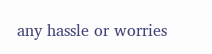any hassle or worries